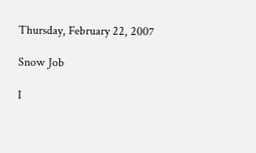Thursday, February 22, 2007

Snow Job

I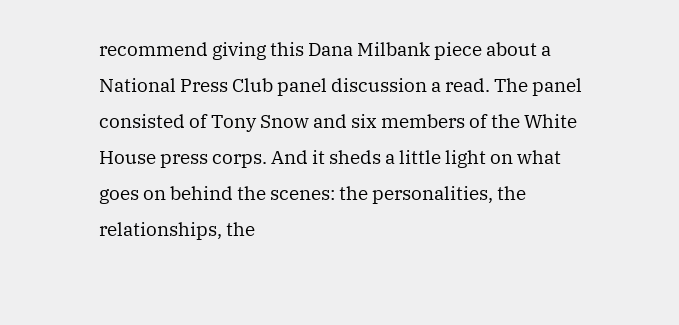recommend giving this Dana Milbank piece about a National Press Club panel discussion a read. The panel consisted of Tony Snow and six members of the White House press corps. And it sheds a little light on what goes on behind the scenes: the personalities, the relationships, the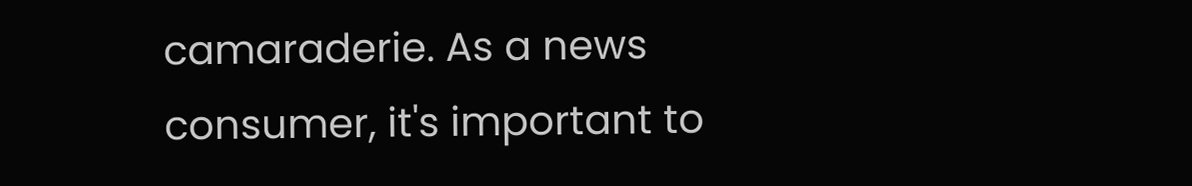camaraderie. As a news consumer, it's important to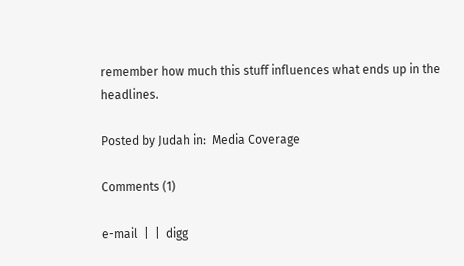remember how much this stuff influences what ends up in the headlines.

Posted by Judah in:  Media Coverage

Comments (1)

e-mail  |  |  digg